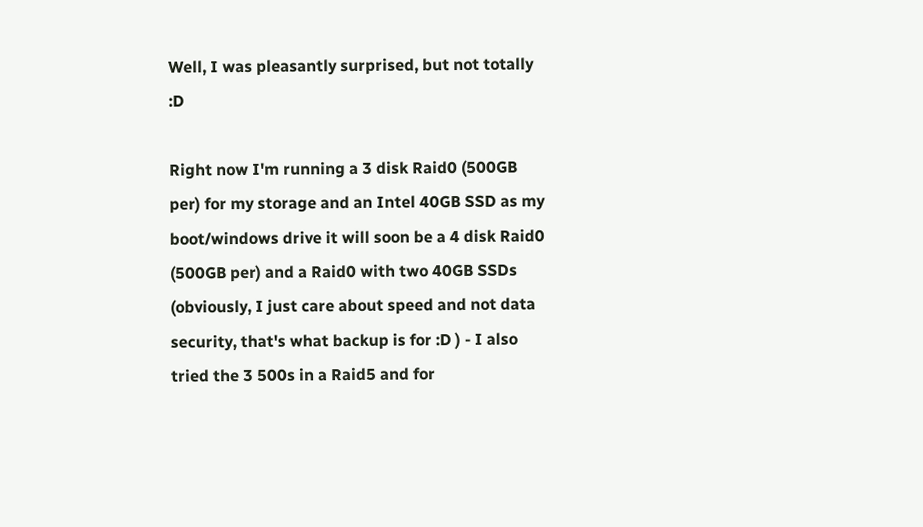Well, I was pleasantly surprised, but not totally :D

Right now I'm running a 3 disk Raid0 (500GB per) for my storage and an Intel 40GB SSD as my boot/windows drive it will soon be a 4 disk Raid0 (500GB per) and a Raid0 with two 40GB SSDs (obviously, I just care about speed and not data security, that's what backup is for :D ) - I also tried the 3 500s in a Raid5 and for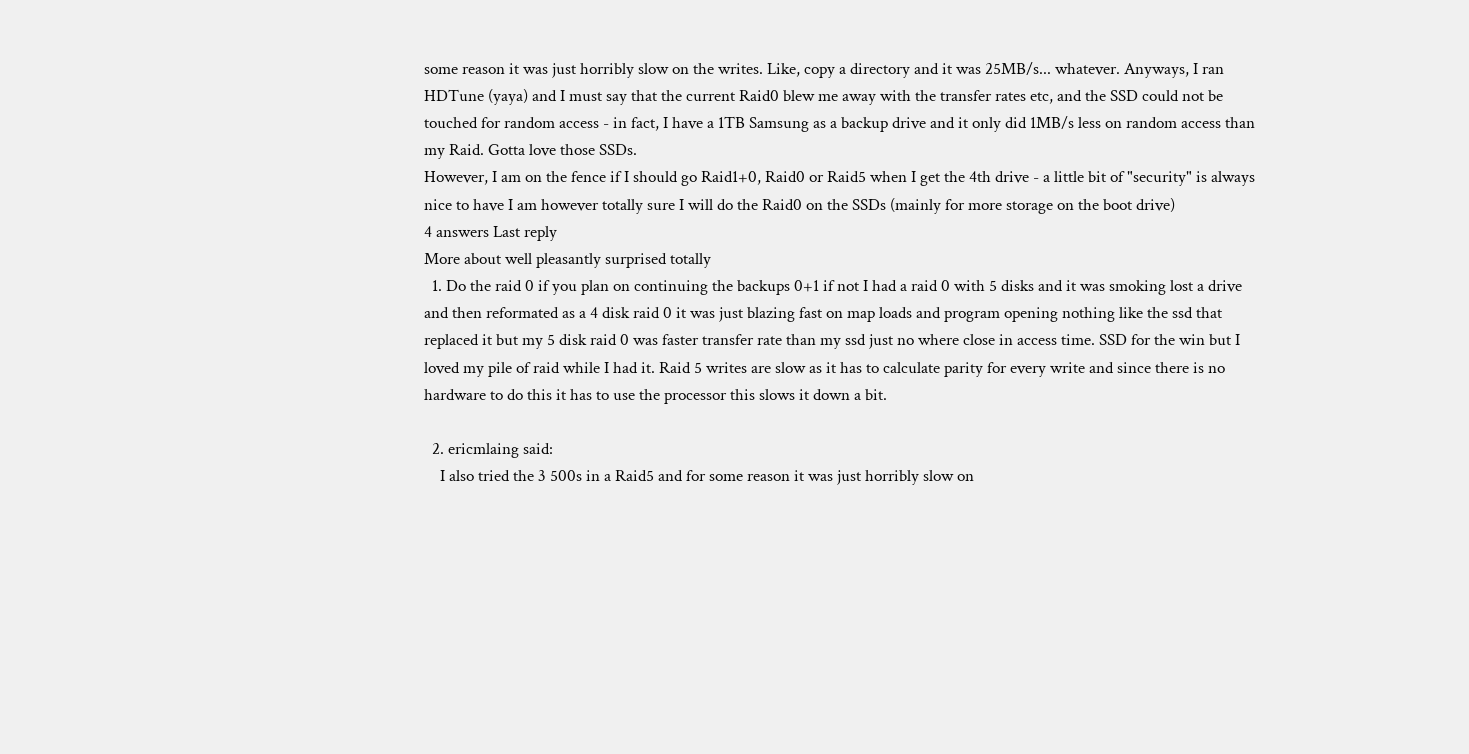some reason it was just horribly slow on the writes. Like, copy a directory and it was 25MB/s... whatever. Anyways, I ran HDTune (yaya) and I must say that the current Raid0 blew me away with the transfer rates etc, and the SSD could not be touched for random access - in fact, I have a 1TB Samsung as a backup drive and it only did 1MB/s less on random access than my Raid. Gotta love those SSDs.
However, I am on the fence if I should go Raid1+0, Raid0 or Raid5 when I get the 4th drive - a little bit of "security" is always nice to have I am however totally sure I will do the Raid0 on the SSDs (mainly for more storage on the boot drive)
4 answers Last reply
More about well pleasantly surprised totally
  1. Do the raid 0 if you plan on continuing the backups 0+1 if not I had a raid 0 with 5 disks and it was smoking lost a drive and then reformated as a 4 disk raid 0 it was just blazing fast on map loads and program opening nothing like the ssd that replaced it but my 5 disk raid 0 was faster transfer rate than my ssd just no where close in access time. SSD for the win but I loved my pile of raid while I had it. Raid 5 writes are slow as it has to calculate parity for every write and since there is no hardware to do this it has to use the processor this slows it down a bit.

  2. ericmlaing said:
    I also tried the 3 500s in a Raid5 and for some reason it was just horribly slow on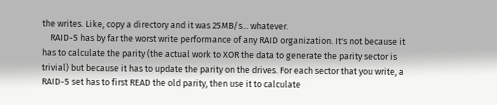the writes. Like, copy a directory and it was 25MB/s... whatever.
    RAID-5 has by far the worst write performance of any RAID organization. It's not because it has to calculate the parity (the actual work to XOR the data to generate the parity sector is trivial) but because it has to update the parity on the drives. For each sector that you write, a RAID-5 set has to first READ the old parity, then use it to calculate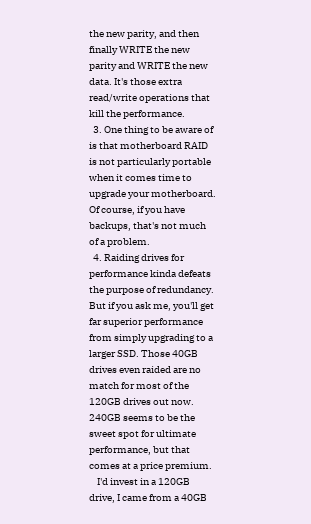the new parity, and then finally WRITE the new parity and WRITE the new data. It's those extra read/write operations that kill the performance.
  3. One thing to be aware of is that motherboard RAID is not particularly portable when it comes time to upgrade your motherboard. Of course, if you have backups, that's not much of a problem.
  4. Raiding drives for performance kinda defeats the purpose of redundancy. But if you ask me, you'll get far superior performance from simply upgrading to a larger SSD. Those 40GB drives even raided are no match for most of the 120GB drives out now. 240GB seems to be the sweet spot for ultimate performance, but that comes at a price premium.
    I'd invest in a 120GB drive, I came from a 40GB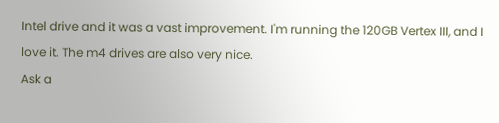Intel drive and it was a vast improvement. I'm running the 120GB Vertex III, and I love it. The m4 drives are also very nice.
Ask a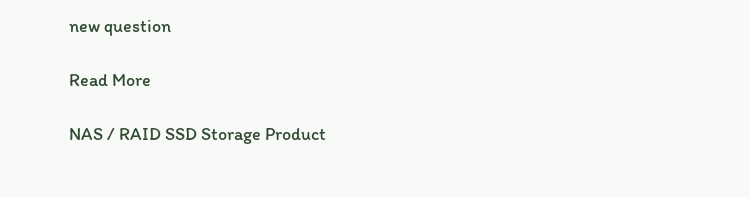new question

Read More

NAS / RAID SSD Storage Product